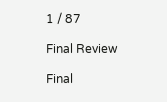1 / 87

Final Review

Final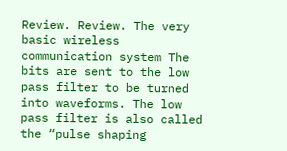Review. Review. The very basic wireless communication system The bits are sent to the low pass filter to be turned into waveforms. The low pass filter is also called the “pulse shaping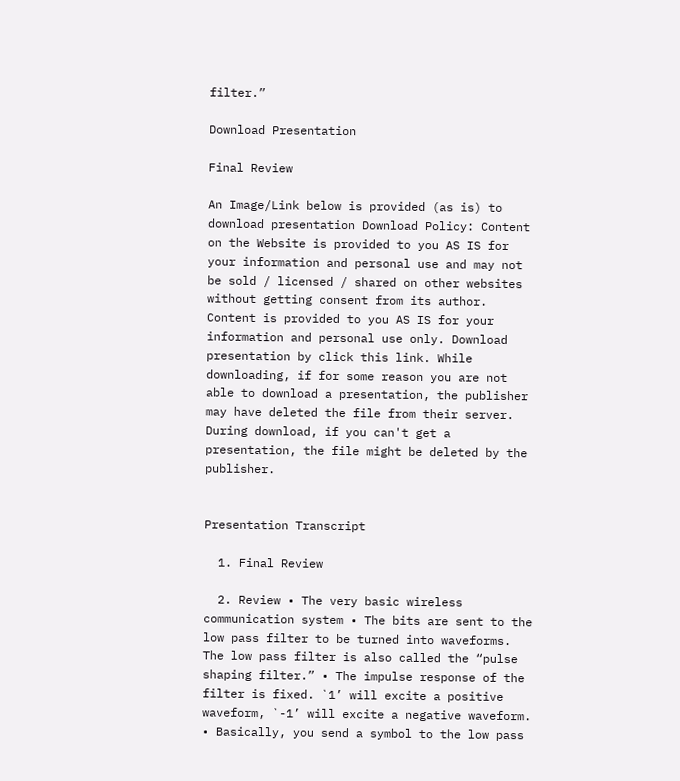filter.”

Download Presentation

Final Review

An Image/Link below is provided (as is) to download presentation Download Policy: Content on the Website is provided to you AS IS for your information and personal use and may not be sold / licensed / shared on other websites without getting consent from its author. Content is provided to you AS IS for your information and personal use only. Download presentation by click this link. While downloading, if for some reason you are not able to download a presentation, the publisher may have deleted the file from their server. During download, if you can't get a presentation, the file might be deleted by the publisher.


Presentation Transcript

  1. Final Review

  2. Review • The very basic wireless communication system • The bits are sent to the low pass filter to be turned into waveforms. The low pass filter is also called the “pulse shaping filter.” • The impulse response of the filter is fixed. `1’ will excite a positive waveform, `-1’ will excite a negative waveform. • Basically, you send a symbol to the low pass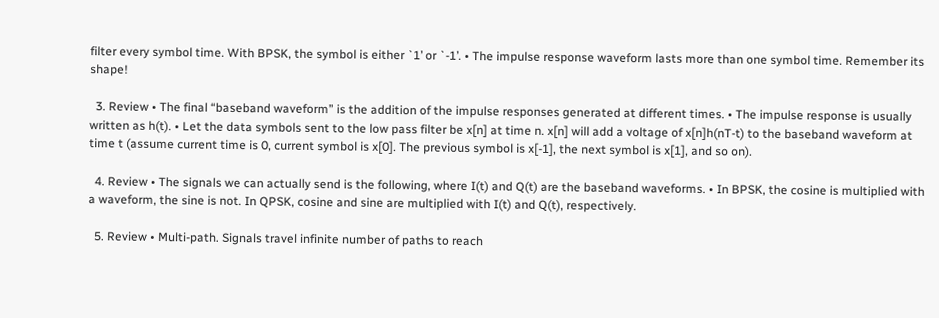filter every symbol time. With BPSK, the symbol is either `1’ or `-1’. • The impulse response waveform lasts more than one symbol time. Remember its shape!

  3. Review • The final “baseband waveform” is the addition of the impulse responses generated at different times. • The impulse response is usually written as h(t). • Let the data symbols sent to the low pass filter be x[n] at time n. x[n] will add a voltage of x[n]h(nT-t) to the baseband waveform at time t (assume current time is 0, current symbol is x[0]. The previous symbol is x[-1], the next symbol is x[1], and so on).

  4. Review • The signals we can actually send is the following, where I(t) and Q(t) are the baseband waveforms. • In BPSK, the cosine is multiplied with a waveform, the sine is not. In QPSK, cosine and sine are multiplied with I(t) and Q(t), respectively.

  5. Review • Multi-path. Signals travel infinite number of paths to reach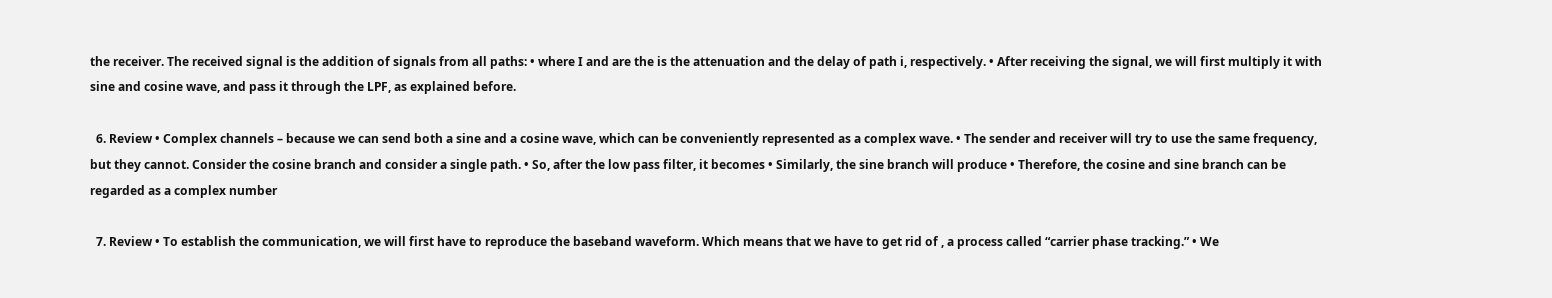the receiver. The received signal is the addition of signals from all paths: • where I and are the is the attenuation and the delay of path i, respectively. • After receiving the signal, we will first multiply it with sine and cosine wave, and pass it through the LPF, as explained before.

  6. Review • Complex channels – because we can send both a sine and a cosine wave, which can be conveniently represented as a complex wave. • The sender and receiver will try to use the same frequency, but they cannot. Consider the cosine branch and consider a single path. • So, after the low pass filter, it becomes • Similarly, the sine branch will produce • Therefore, the cosine and sine branch can be regarded as a complex number

  7. Review • To establish the communication, we will first have to reproduce the baseband waveform. Which means that we have to get rid of , a process called “carrier phase tracking.” • We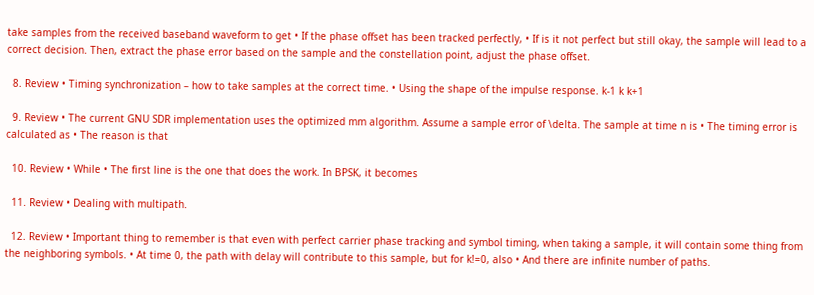take samples from the received baseband waveform to get • If the phase offset has been tracked perfectly, • If is it not perfect but still okay, the sample will lead to a correct decision. Then, extract the phase error based on the sample and the constellation point, adjust the phase offset.

  8. Review • Timing synchronization – how to take samples at the correct time. • Using the shape of the impulse response. k-1 k k+1

  9. Review • The current GNU SDR implementation uses the optimized mm algorithm. Assume a sample error of \delta. The sample at time n is • The timing error is calculated as • The reason is that

  10. Review • While • The first line is the one that does the work. In BPSK, it becomes

  11. Review • Dealing with multipath.

  12. Review • Important thing to remember is that even with perfect carrier phase tracking and symbol timing, when taking a sample, it will contain some thing from the neighboring symbols. • At time 0, the path with delay will contribute to this sample, but for k!=0, also • And there are infinite number of paths.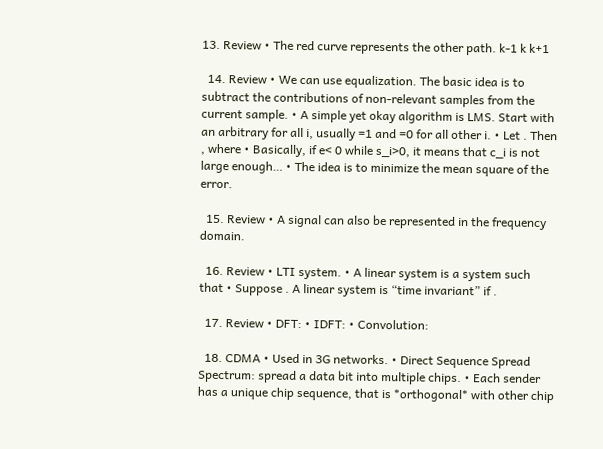13. Review • The red curve represents the other path. k-1 k k+1

  14. Review • We can use equalization. The basic idea is to subtract the contributions of non-relevant samples from the current sample. • A simple yet okay algorithm is LMS. Start with an arbitrary for all i, usually =1 and =0 for all other i. • Let . Then , where • Basically, if e< 0 while s_i>0, it means that c_i is not large enough… • The idea is to minimize the mean square of the error.

  15. Review • A signal can also be represented in the frequency domain.

  16. Review • LTI system. • A linear system is a system such that • Suppose . A linear system is “time invariant” if .

  17. Review • DFT: • IDFT: • Convolution:

  18. CDMA • Used in 3G networks. • Direct Sequence Spread Spectrum: spread a data bit into multiple chips. • Each sender has a unique chip sequence, that is *orthogonal* with other chip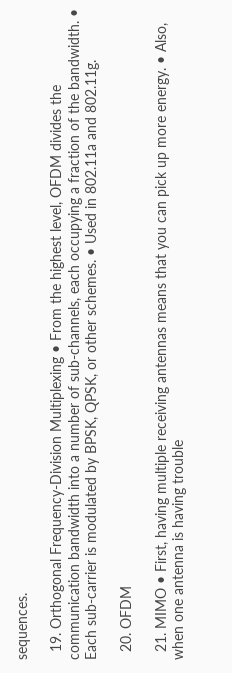sequences.

  19. Orthogonal Frequency-Division Multiplexing • From the highest level, OFDM divides the communication bandwidth into a number of sub-channels, each occupying a fraction of the bandwidth. • Each sub-carrier is modulated by BPSK, QPSK, or other schemes. • Used in 802.11a and 802.11g.

  20. OFDM

  21. MIMO • First, having multiple receiving antennas means that you can pick up more energy. • Also, when one antenna is having trouble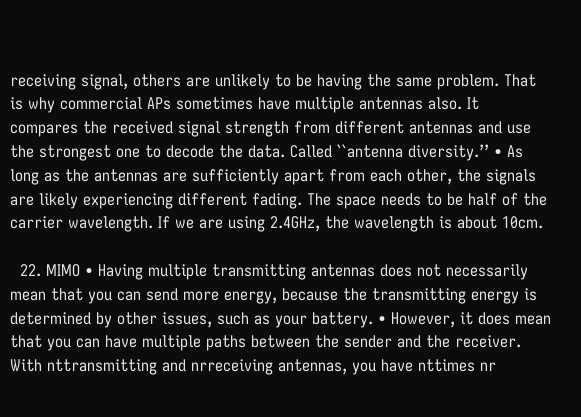receiving signal, others are unlikely to be having the same problem. That is why commercial APs sometimes have multiple antennas also. It compares the received signal strength from different antennas and use the strongest one to decode the data. Called ``antenna diversity.’’ • As long as the antennas are sufficiently apart from each other, the signals are likely experiencing different fading. The space needs to be half of the carrier wavelength. If we are using 2.4GHz, the wavelength is about 10cm.

  22. MIMO • Having multiple transmitting antennas does not necessarily mean that you can send more energy, because the transmitting energy is determined by other issues, such as your battery. • However, it does mean that you can have multiple paths between the sender and the receiver. With nttransmitting and nrreceiving antennas, you have nttimes nr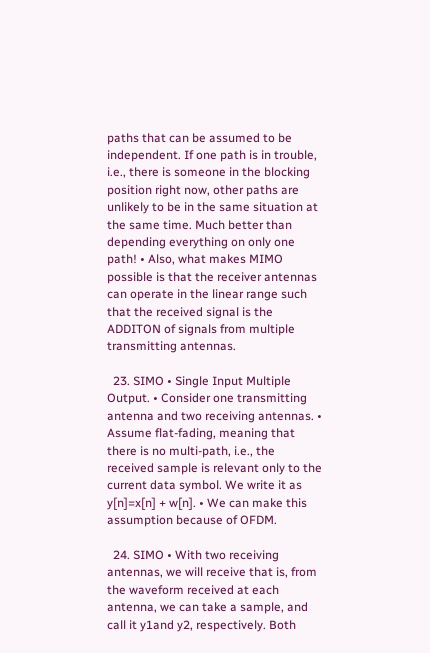paths that can be assumed to be independent. If one path is in trouble, i.e., there is someone in the blocking position right now, other paths are unlikely to be in the same situation at the same time. Much better than depending everything on only one path! • Also, what makes MIMO possible is that the receiver antennas can operate in the linear range such that the received signal is the ADDITON of signals from multiple transmitting antennas.

  23. SIMO • Single Input Multiple Output. • Consider one transmitting antenna and two receiving antennas. • Assume flat-fading, meaning that there is no multi-path, i.e., the received sample is relevant only to the current data symbol. We write it as y[n]=x[n] + w[n]. • We can make this assumption because of OFDM.

  24. SIMO • With two receiving antennas, we will receive that is, from the waveform received at each antenna, we can take a sample, and call it y1and y2, respectively. Both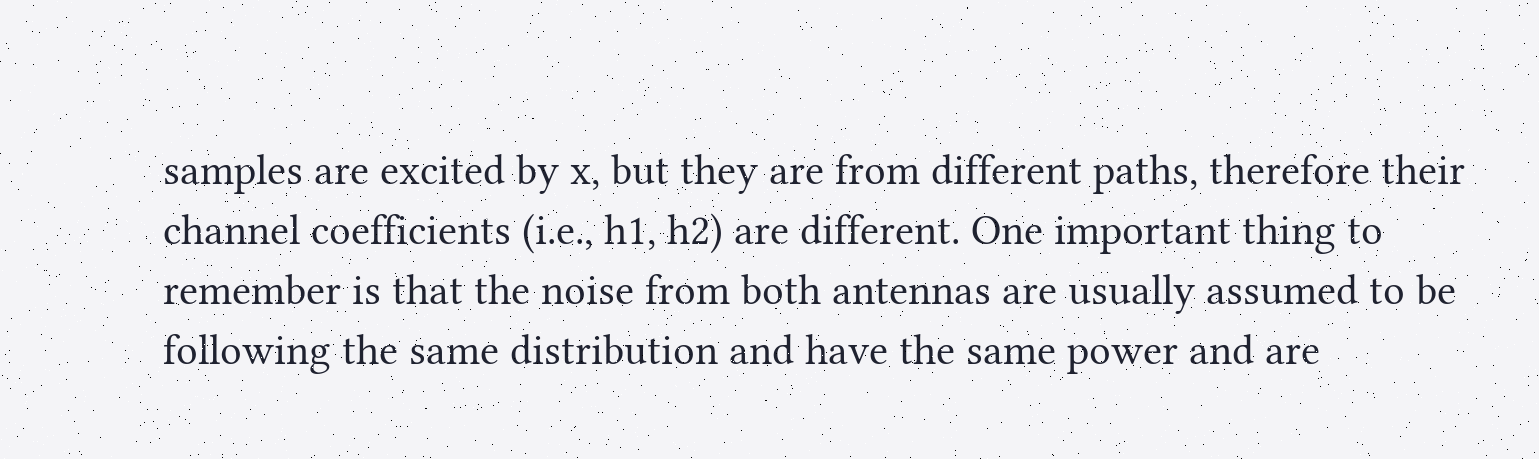samples are excited by x, but they are from different paths, therefore their channel coefficients (i.e., h1, h2) are different. One important thing to remember is that the noise from both antennas are usually assumed to be following the same distribution and have the same power and are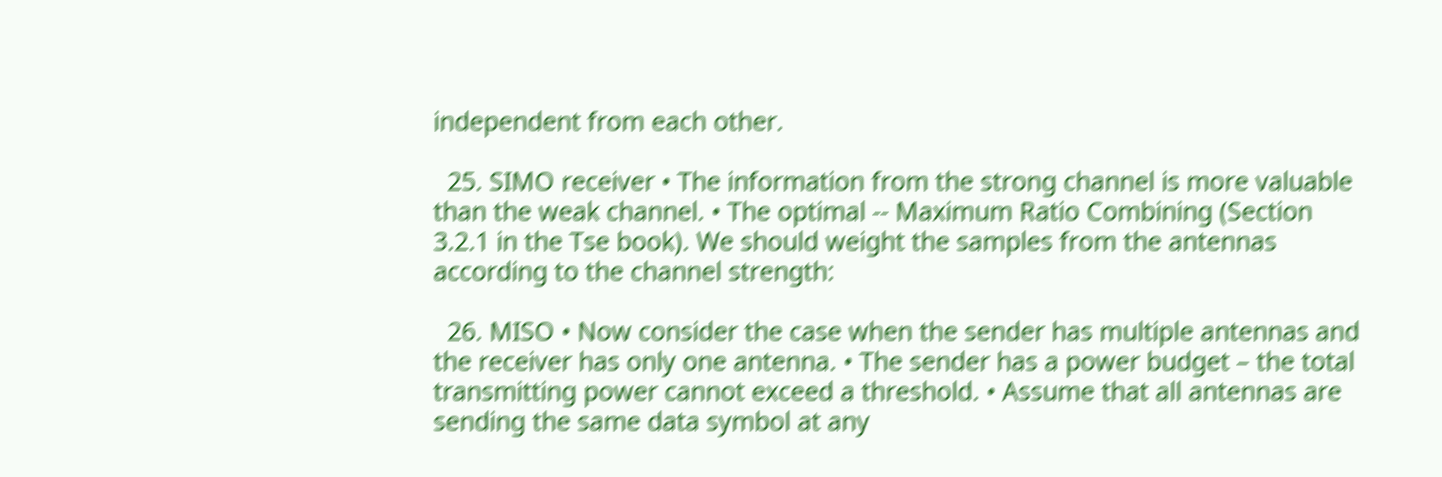independent from each other.

  25. SIMO receiver • The information from the strong channel is more valuable than the weak channel. • The optimal -- Maximum Ratio Combining (Section 3.2.1 in the Tse book). We should weight the samples from the antennas according to the channel strength:

  26. MISO • Now consider the case when the sender has multiple antennas and the receiver has only one antenna. • The sender has a power budget – the total transmitting power cannot exceed a threshold. • Assume that all antennas are sending the same data symbol at any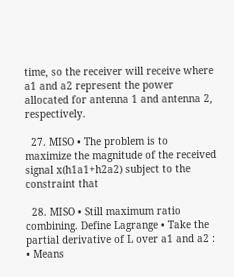time, so the receiver will receive where a1 and a2 represent the power allocated for antenna 1 and antenna 2, respectively.

  27. MISO • The problem is to maximize the magnitude of the received signal x(h1a1+h2a2) subject to the constraint that

  28. MISO • Still maximum ratio combining. Define Lagrange • Take the partial derivative of L over a1 and a2 : • Means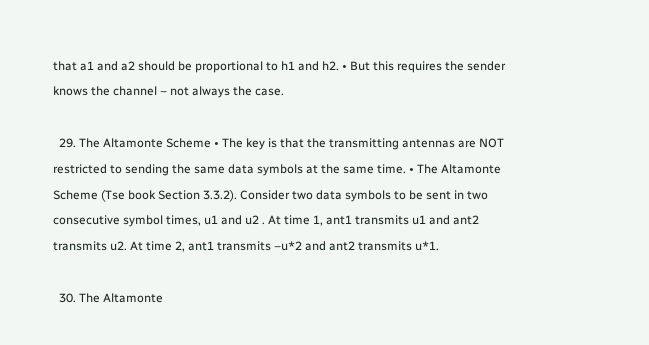that a1 and a2 should be proportional to h1 and h2. • But this requires the sender knows the channel – not always the case.

  29. The Altamonte Scheme • The key is that the transmitting antennas are NOT restricted to sending the same data symbols at the same time. • The Altamonte Scheme (Tse book Section 3.3.2). Consider two data symbols to be sent in two consecutive symbol times, u1 and u2 . At time 1, ant1 transmits u1 and ant2 transmits u2. At time 2, ant1 transmits –u*2 and ant2 transmits u*1.

  30. The Altamonte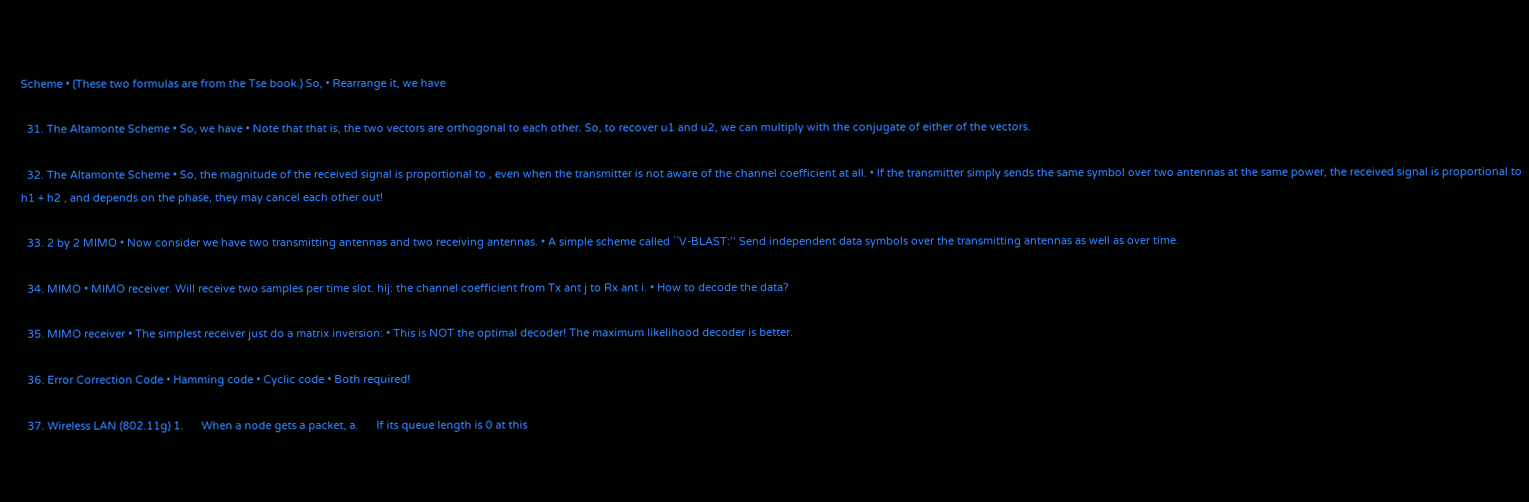Scheme • (These two formulas are from the Tse book.) So, • Rearrange it, we have

  31. The Altamonte Scheme • So, we have • Note that that is, the two vectors are orthogonal to each other. So, to recover u1 and u2, we can multiply with the conjugate of either of the vectors.

  32. The Altamonte Scheme • So, the magnitude of the received signal is proportional to , even when the transmitter is not aware of the channel coefficient at all. • If the transmitter simply sends the same symbol over two antennas at the same power, the received signal is proportional to h1 + h2 , and depends on the phase, they may cancel each other out!

  33. 2 by 2 MIMO • Now consider we have two transmitting antennas and two receiving antennas. • A simple scheme called ``V-BLAST:’’ Send independent data symbols over the transmitting antennas as well as over time.

  34. MIMO • MIMO receiver. Will receive two samples per time slot. hij: the channel coefficient from Tx ant j to Rx ant i. • How to decode the data?

  35. MIMO receiver • The simplest receiver just do a matrix inversion: • This is NOT the optimal decoder! The maximum likelihood decoder is better.

  36. Error Correction Code • Hamming code • Cyclic code • Both required!

  37. Wireless LAN (802.11g) 1.      When a node gets a packet, a.      If its queue length is 0 at this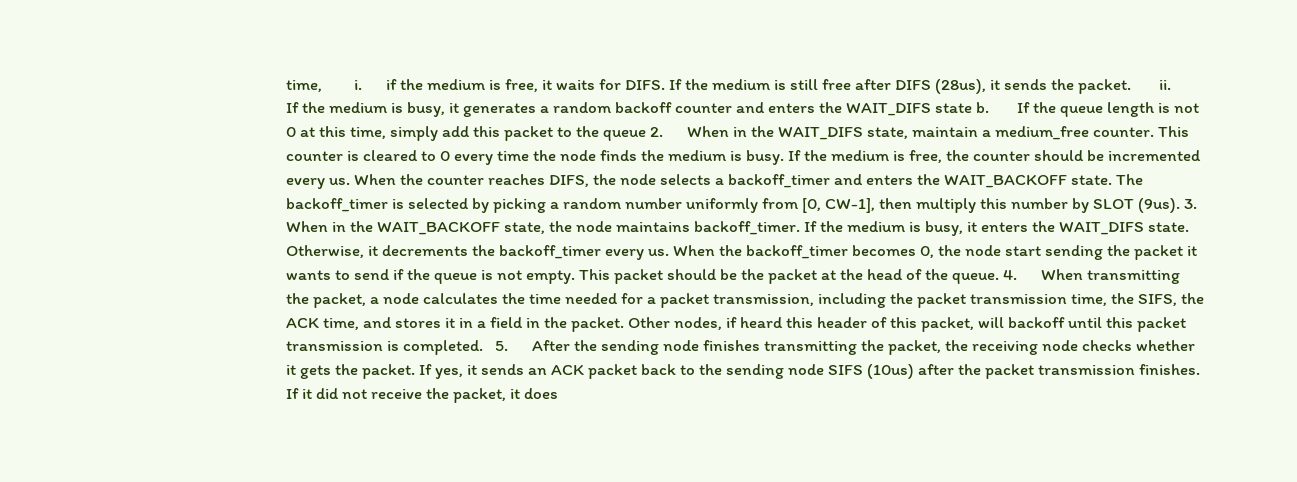time,        i.      if the medium is free, it waits for DIFS. If the medium is still free after DIFS (28us), it sends the packet.       ii.      If the medium is busy, it generates a random backoff counter and enters the WAIT_DIFS state b.       If the queue length is not 0 at this time, simply add this packet to the queue 2.      When in the WAIT_DIFS state, maintain a medium_free counter. This counter is cleared to 0 every time the node finds the medium is busy. If the medium is free, the counter should be incremented every us. When the counter reaches DIFS, the node selects a backoff_timer and enters the WAIT_BACKOFF state. The backoff_timer is selected by picking a random number uniformly from [0, CW-1], then multiply this number by SLOT (9us). 3.      When in the WAIT_BACKOFF state, the node maintains backoff_timer. If the medium is busy, it enters the WAIT_DIFS state. Otherwise, it decrements the backoff_timer every us. When the backoff_timer becomes 0, the node start sending the packet it wants to send if the queue is not empty. This packet should be the packet at the head of the queue. 4.      When transmitting the packet, a node calculates the time needed for a packet transmission, including the packet transmission time, the SIFS, the ACK time, and stores it in a field in the packet. Other nodes, if heard this header of this packet, will backoff until this packet transmission is completed.   5.      After the sending node finishes transmitting the packet, the receiving node checks whether it gets the packet. If yes, it sends an ACK packet back to the sending node SIFS (10us) after the packet transmission finishes. If it did not receive the packet, it does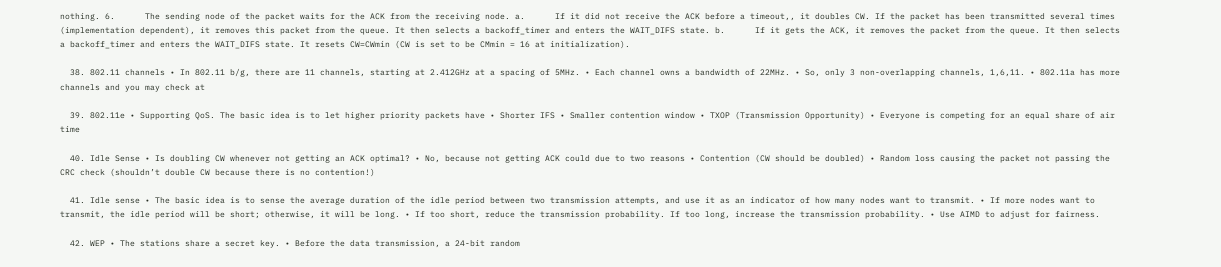nothing. 6.      The sending node of the packet waits for the ACK from the receiving node. a.      If it did not receive the ACK before a timeout,, it doubles CW. If the packet has been transmitted several times (implementation dependent), it removes this packet from the queue. It then selects a backoff_timer and enters the WAIT_DIFS state. b.      If it gets the ACK, it removes the packet from the queue. It then selects a backoff_timer and enters the WAIT_DIFS state. It resets CW=CWmin (CW is set to be CMmin = 16 at initialization).

  38. 802.11 channels • In 802.11 b/g, there are 11 channels, starting at 2.412GHz at a spacing of 5MHz. • Each channel owns a bandwidth of 22MHz. • So, only 3 non-overlapping channels, 1,6,11. • 802.11a has more channels and you may check at

  39. 802.11e • Supporting QoS. The basic idea is to let higher priority packets have • Shorter IFS • Smaller contention window • TXOP (Transmission Opportunity) • Everyone is competing for an equal share of air time

  40. Idle Sense • Is doubling CW whenever not getting an ACK optimal? • No, because not getting ACK could due to two reasons • Contention (CW should be doubled) • Random loss causing the packet not passing the CRC check (shouldn’t double CW because there is no contention!)

  41. Idle sense • The basic idea is to sense the average duration of the idle period between two transmission attempts, and use it as an indicator of how many nodes want to transmit. • If more nodes want to transmit, the idle period will be short; otherwise, it will be long. • If too short, reduce the transmission probability. If too long, increase the transmission probability. • Use AIMD to adjust for fairness.

  42. WEP • The stations share a secret key. • Before the data transmission, a 24-bit random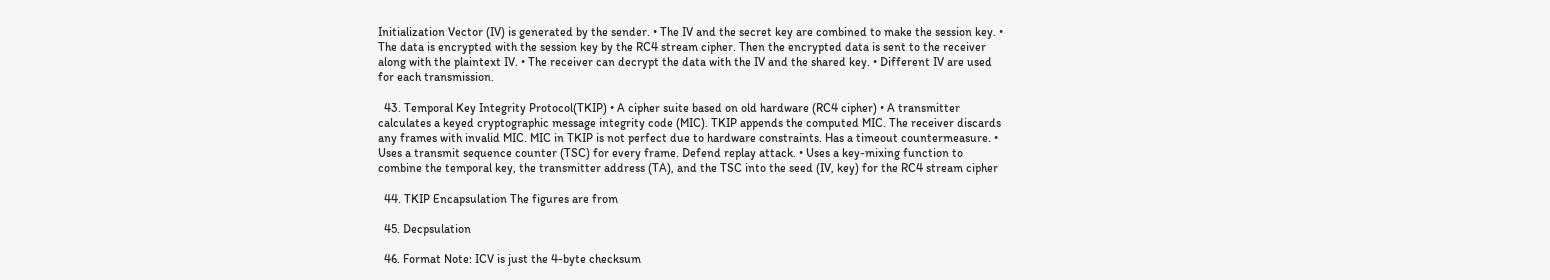Initialization Vector (IV) is generated by the sender. • The IV and the secret key are combined to make the session key. • The data is encrypted with the session key by the RC4 stream cipher. Then the encrypted data is sent to the receiver along with the plaintext IV. • The receiver can decrypt the data with the IV and the shared key. • Different IV are used for each transmission.

  43. Temporal Key Integrity Protocol(TKIP) • A cipher suite based on old hardware (RC4 cipher) • A transmitter calculates a keyed cryptographic message integrity code (MIC). TKIP appends the computed MIC. The receiver discards any frames with invalid MIC. MIC in TKIP is not perfect due to hardware constraints. Has a timeout countermeasure. • Uses a transmit sequence counter (TSC) for every frame. Defend replay attack. • Uses a key-mixing function to combine the temporal key, the transmitter address (TA), and the TSC into the seed (IV, key) for the RC4 stream cipher

  44. TKIP Encapsulation The figures are from

  45. Decpsulation

  46. Format Note: ICV is just the 4-byte checksum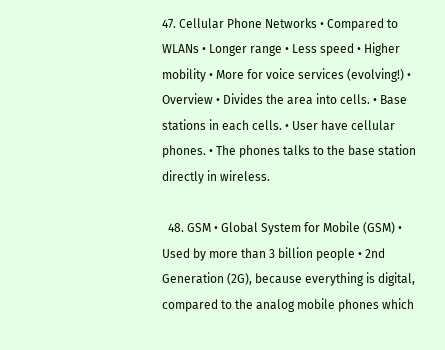47. Cellular Phone Networks • Compared to WLANs • Longer range • Less speed • Higher mobility • More for voice services (evolving!) • Overview • Divides the area into cells. • Base stations in each cells. • User have cellular phones. • The phones talks to the base station directly in wireless.

  48. GSM • Global System for Mobile (GSM) • Used by more than 3 billion people • 2nd Generation (2G), because everything is digital, compared to the analog mobile phones which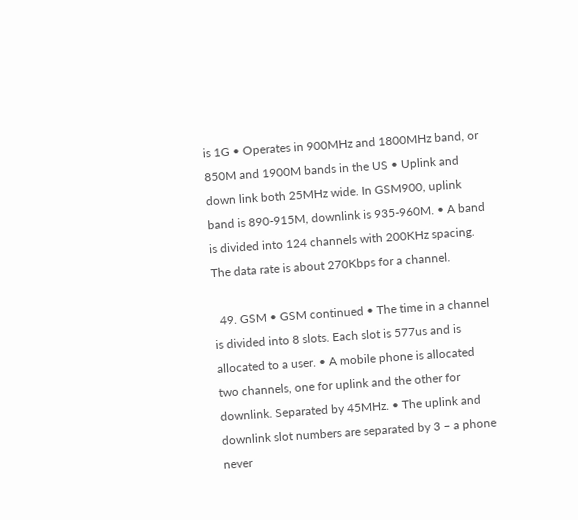is 1G • Operates in 900MHz and 1800MHz band, or 850M and 1900M bands in the US • Uplink and down link both 25MHz wide. In GSM900, uplink band is 890-915M, downlink is 935-960M. • A band is divided into 124 channels with 200KHz spacing. The data rate is about 270Kbps for a channel.

  49. GSM • GSM continued • The time in a channel is divided into 8 slots. Each slot is 577us and is allocated to a user. • A mobile phone is allocated two channels, one for uplink and the other for downlink. Separated by 45MHz. • The uplink and downlink slot numbers are separated by 3 – a phone never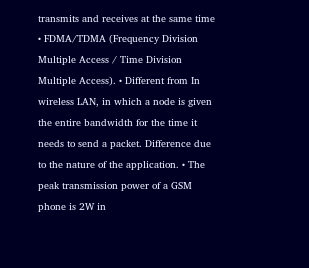transmits and receives at the same time • FDMA/TDMA (Frequency Division Multiple Access / Time Division Multiple Access). • Different from In wireless LAN, in which a node is given the entire bandwidth for the time it needs to send a packet. Difference due to the nature of the application. • The peak transmission power of a GSM phone is 2W in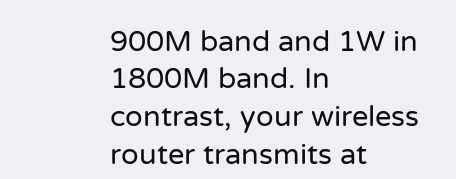900M band and 1W in 1800M band. In contrast, your wireless router transmits at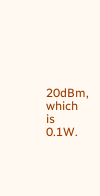20dBm, which is 0.1W.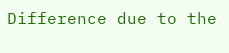Difference due to the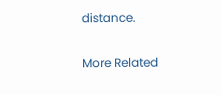distance.

More Related